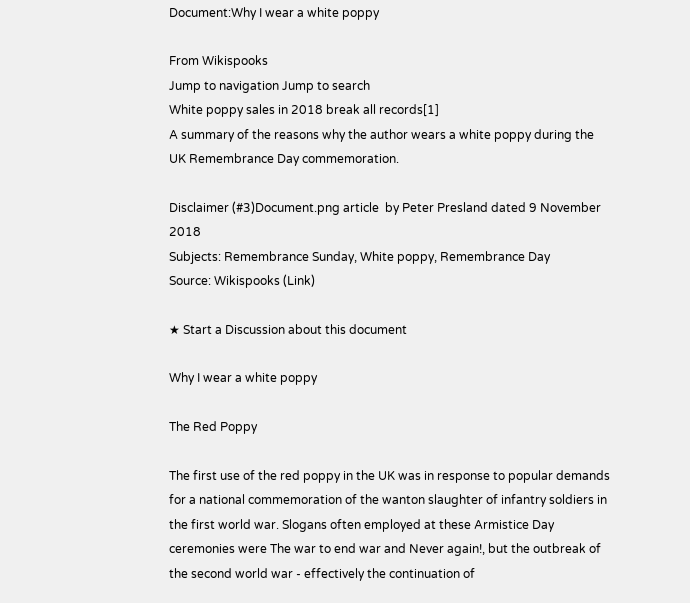Document:Why I wear a white poppy

From Wikispooks
Jump to navigation Jump to search
White poppy sales in 2018 break all records[1]
A summary of the reasons why the author wears a white poppy during the UK Remembrance Day commemoration.

Disclaimer (#3)Document.png article  by Peter Presland dated 9 November 2018
Subjects: Remembrance Sunday, White poppy, Remembrance Day
Source: Wikispooks (Link)

★ Start a Discussion about this document

Why I wear a white poppy

The Red Poppy

The first use of the red poppy in the UK was in response to popular demands for a national commemoration of the wanton slaughter of infantry soldiers in the first world war. Slogans often employed at these Armistice Day ceremonies were The war to end war and Never again!, but the outbreak of the second world war - effectively the continuation of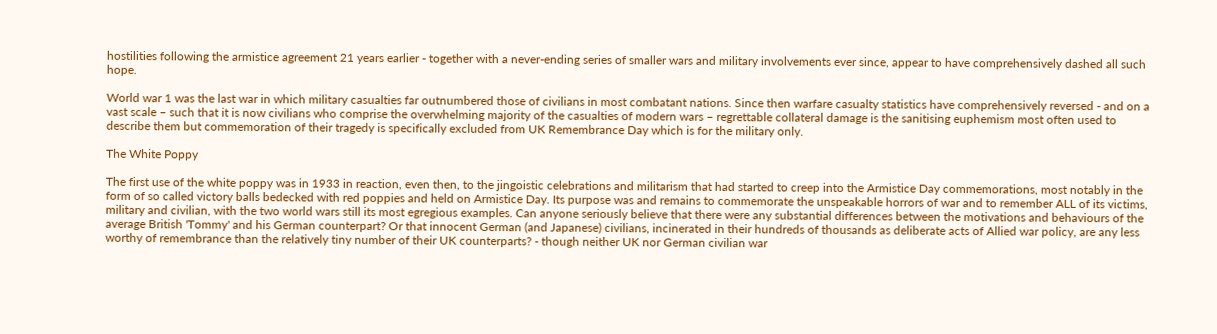hostilities following the armistice agreement 21 years earlier - together with a never-ending series of smaller wars and military involvements ever since, appear to have comprehensively dashed all such hope.

World war 1 was the last war in which military casualties far outnumbered those of civilians in most combatant nations. Since then warfare casualty statistics have comprehensively reversed - and on a vast scale – such that it is now civilians who comprise the overwhelming majority of the casualties of modern wars – regrettable collateral damage is the sanitising euphemism most often used to describe them but commemoration of their tragedy is specifically excluded from UK Remembrance Day which is for the military only.

The White Poppy

The first use of the white poppy was in 1933 in reaction, even then, to the jingoistic celebrations and militarism that had started to creep into the Armistice Day commemorations, most notably in the form of so called victory balls bedecked with red poppies and held on Armistice Day. Its purpose was and remains to commemorate the unspeakable horrors of war and to remember ALL of its victims, military and civilian, with the two world wars still its most egregious examples. Can anyone seriously believe that there were any substantial differences between the motivations and behaviours of the average British 'Tommy' and his German counterpart? Or that innocent German (and Japanese) civilians, incinerated in their hundreds of thousands as deliberate acts of Allied war policy, are any less worthy of remembrance than the relatively tiny number of their UK counterparts? - though neither UK nor German civilian war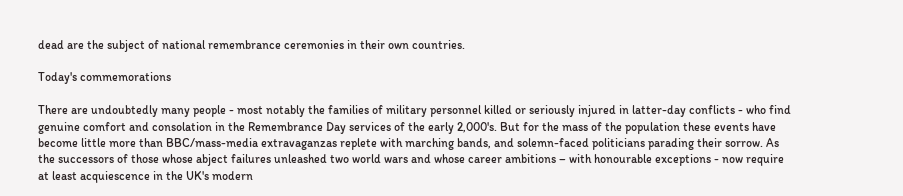dead are the subject of national remembrance ceremonies in their own countries.

Today's commemorations

There are undoubtedly many people - most notably the families of military personnel killed or seriously injured in latter-day conflicts - who find genuine comfort and consolation in the Remembrance Day services of the early 2,000's. But for the mass of the population these events have become little more than BBC/mass-media extravaganzas replete with marching bands, and solemn-faced politicians parading their sorrow. As the successors of those whose abject failures unleashed two world wars and whose career ambitions – with honourable exceptions - now require at least acquiescence in the UK's modern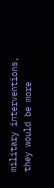military interventions, they would be more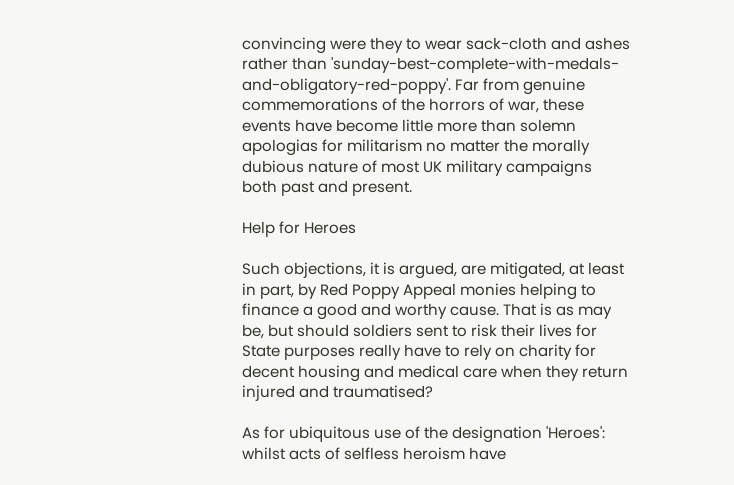convincing were they to wear sack-cloth and ashes rather than 'sunday-best-complete-with-medals-and-obligatory-red-poppy'. Far from genuine commemorations of the horrors of war, these events have become little more than solemn apologias for militarism no matter the morally dubious nature of most UK military campaigns both past and present.

Help for Heroes

Such objections, it is argued, are mitigated, at least in part, by Red Poppy Appeal monies helping to finance a good and worthy cause. That is as may be, but should soldiers sent to risk their lives for State purposes really have to rely on charity for decent housing and medical care when they return injured and traumatised?

As for ubiquitous use of the designation 'Heroes': whilst acts of selfless heroism have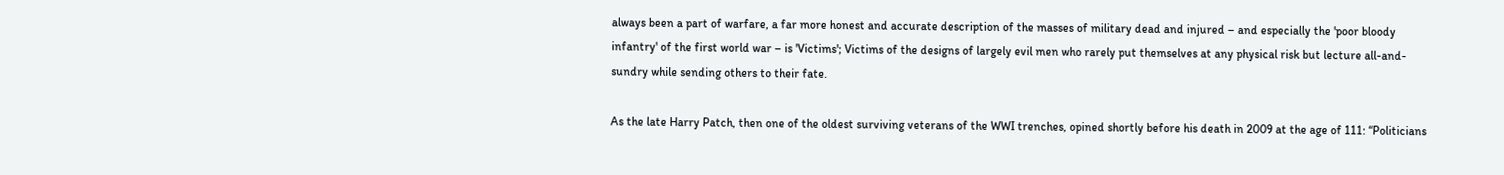always been a part of warfare, a far more honest and accurate description of the masses of military dead and injured – and especially the 'poor bloody infantry' of the first world war – is 'Victims'; Victims of the designs of largely evil men who rarely put themselves at any physical risk but lecture all-and-sundry while sending others to their fate.

As the late Harry Patch, then one of the oldest surviving veterans of the WWI trenches, opined shortly before his death in 2009 at the age of 111: “Politicians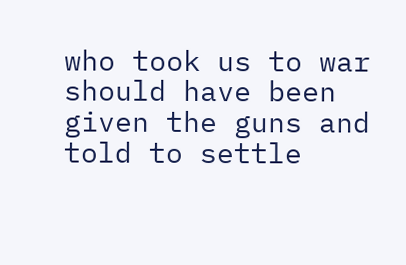who took us to war should have been given the guns and told to settle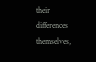their differences themselves,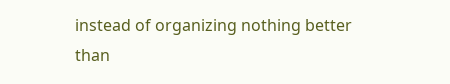instead of organizing nothing better than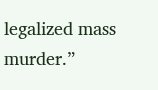legalized mass murder.”